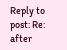Reply to post: Re: after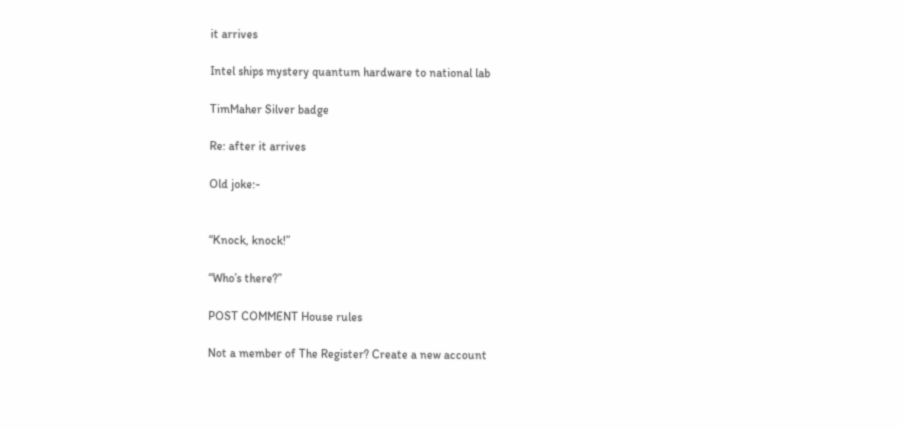it arrives

Intel ships mystery quantum hardware to national lab

TimMaher Silver badge

Re: after it arrives

Old joke:-


“Knock, knock!”

“Who’s there?”

POST COMMENT House rules

Not a member of The Register? Create a new account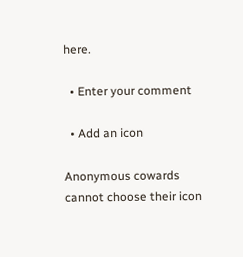here.

  • Enter your comment

  • Add an icon

Anonymous cowards cannot choose their icon